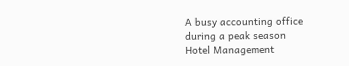A busy accounting office during a peak season
Hotel Management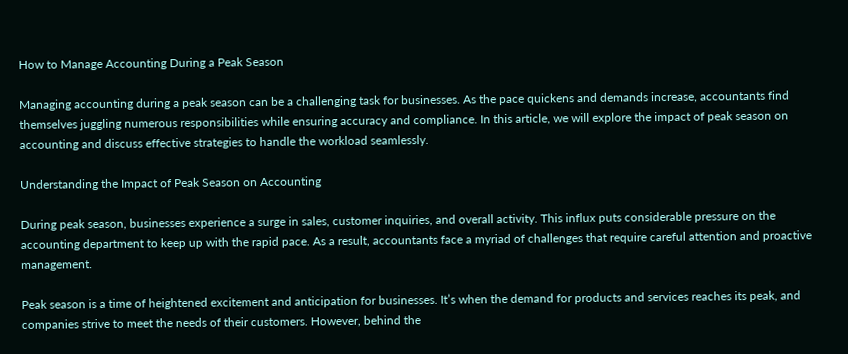How to Manage Accounting During a Peak Season

Managing accounting during a peak season can be a challenging task for businesses. As the pace quickens and demands increase, accountants find themselves juggling numerous responsibilities while ensuring accuracy and compliance. In this article, we will explore the impact of peak season on accounting and discuss effective strategies to handle the workload seamlessly.

Understanding the Impact of Peak Season on Accounting

During peak season, businesses experience a surge in sales, customer inquiries, and overall activity. This influx puts considerable pressure on the accounting department to keep up with the rapid pace. As a result, accountants face a myriad of challenges that require careful attention and proactive management.

Peak season is a time of heightened excitement and anticipation for businesses. It’s when the demand for products and services reaches its peak, and companies strive to meet the needs of their customers. However, behind the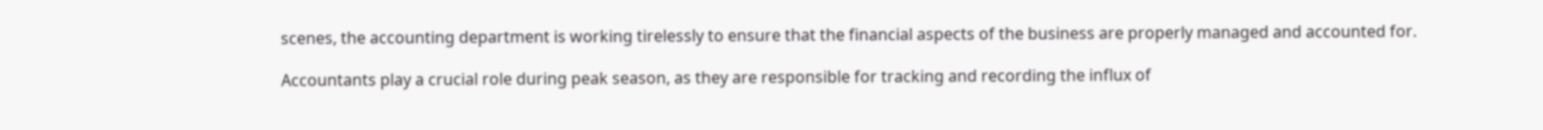scenes, the accounting department is working tirelessly to ensure that the financial aspects of the business are properly managed and accounted for.

Accountants play a crucial role during peak season, as they are responsible for tracking and recording the influx of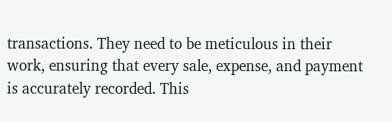transactions. They need to be meticulous in their work, ensuring that every sale, expense, and payment is accurately recorded. This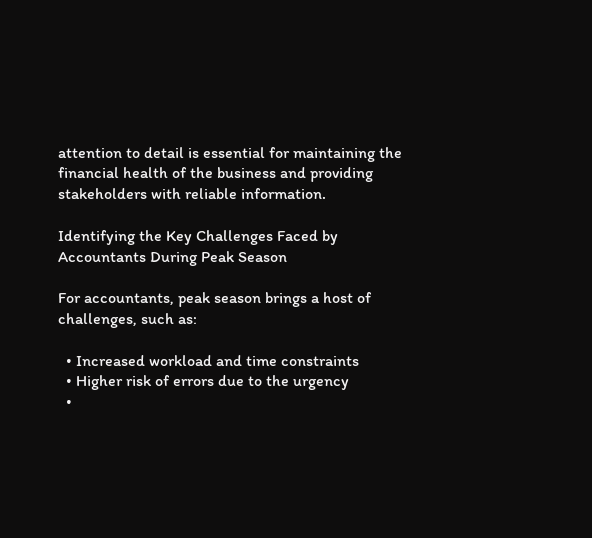attention to detail is essential for maintaining the financial health of the business and providing stakeholders with reliable information.

Identifying the Key Challenges Faced by Accountants During Peak Season

For accountants, peak season brings a host of challenges, such as:

  • Increased workload and time constraints
  • Higher risk of errors due to the urgency
  •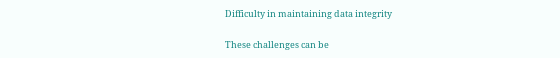Difficulty in maintaining data integrity

These challenges can be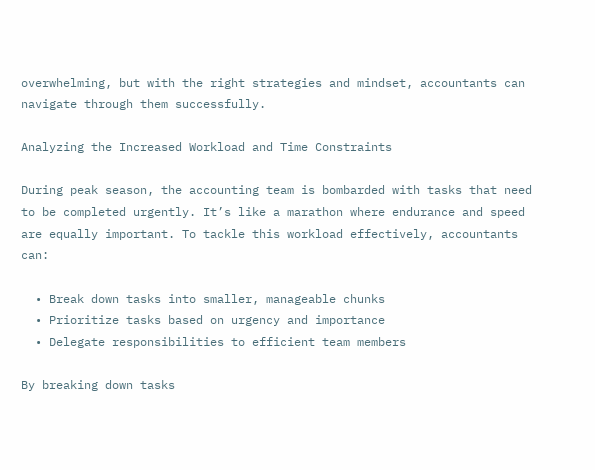overwhelming, but with the right strategies and mindset, accountants can navigate through them successfully.

Analyzing the Increased Workload and Time Constraints

During peak season, the accounting team is bombarded with tasks that need to be completed urgently. It’s like a marathon where endurance and speed are equally important. To tackle this workload effectively, accountants can:

  • Break down tasks into smaller, manageable chunks
  • Prioritize tasks based on urgency and importance
  • Delegate responsibilities to efficient team members

By breaking down tasks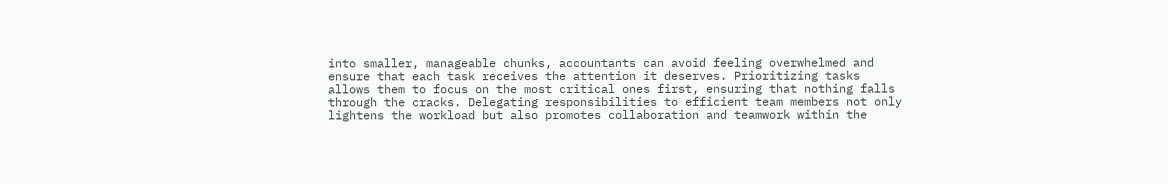into smaller, manageable chunks, accountants can avoid feeling overwhelmed and ensure that each task receives the attention it deserves. Prioritizing tasks allows them to focus on the most critical ones first, ensuring that nothing falls through the cracks. Delegating responsibilities to efficient team members not only lightens the workload but also promotes collaboration and teamwork within the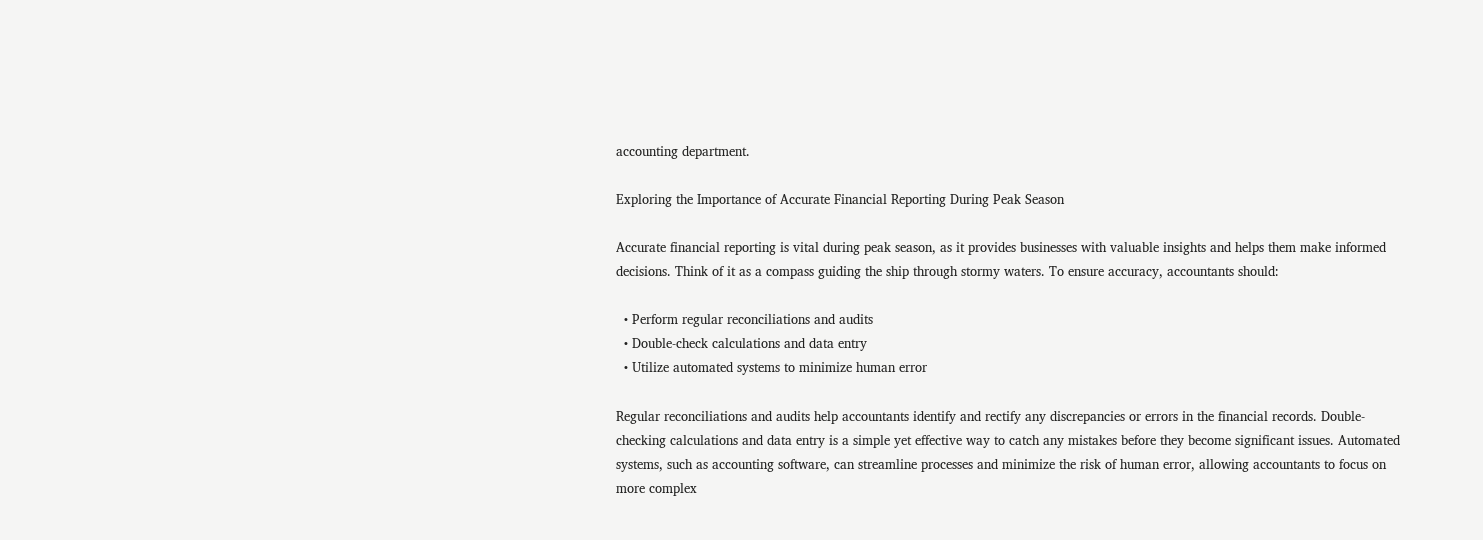accounting department.

Exploring the Importance of Accurate Financial Reporting During Peak Season

Accurate financial reporting is vital during peak season, as it provides businesses with valuable insights and helps them make informed decisions. Think of it as a compass guiding the ship through stormy waters. To ensure accuracy, accountants should:

  • Perform regular reconciliations and audits
  • Double-check calculations and data entry
  • Utilize automated systems to minimize human error

Regular reconciliations and audits help accountants identify and rectify any discrepancies or errors in the financial records. Double-checking calculations and data entry is a simple yet effective way to catch any mistakes before they become significant issues. Automated systems, such as accounting software, can streamline processes and minimize the risk of human error, allowing accountants to focus on more complex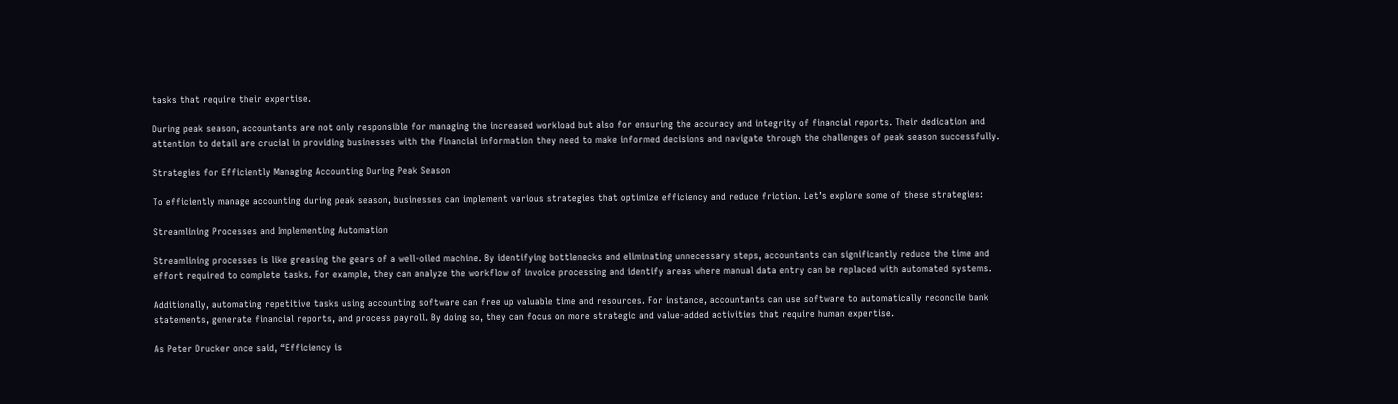tasks that require their expertise.

During peak season, accountants are not only responsible for managing the increased workload but also for ensuring the accuracy and integrity of financial reports. Their dedication and attention to detail are crucial in providing businesses with the financial information they need to make informed decisions and navigate through the challenges of peak season successfully.

Strategies for Efficiently Managing Accounting During Peak Season

To efficiently manage accounting during peak season, businesses can implement various strategies that optimize efficiency and reduce friction. Let’s explore some of these strategies:

Streamlining Processes and Implementing Automation

Streamlining processes is like greasing the gears of a well-oiled machine. By identifying bottlenecks and eliminating unnecessary steps, accountants can significantly reduce the time and effort required to complete tasks. For example, they can analyze the workflow of invoice processing and identify areas where manual data entry can be replaced with automated systems.

Additionally, automating repetitive tasks using accounting software can free up valuable time and resources. For instance, accountants can use software to automatically reconcile bank statements, generate financial reports, and process payroll. By doing so, they can focus on more strategic and value-added activities that require human expertise.

As Peter Drucker once said, “Efficiency is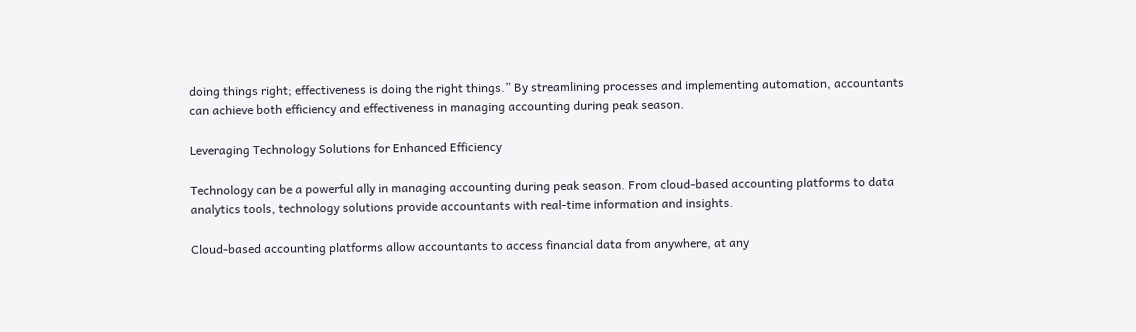doing things right; effectiveness is doing the right things.” By streamlining processes and implementing automation, accountants can achieve both efficiency and effectiveness in managing accounting during peak season.

Leveraging Technology Solutions for Enhanced Efficiency

Technology can be a powerful ally in managing accounting during peak season. From cloud-based accounting platforms to data analytics tools, technology solutions provide accountants with real-time information and insights.

Cloud-based accounting platforms allow accountants to access financial data from anywhere, at any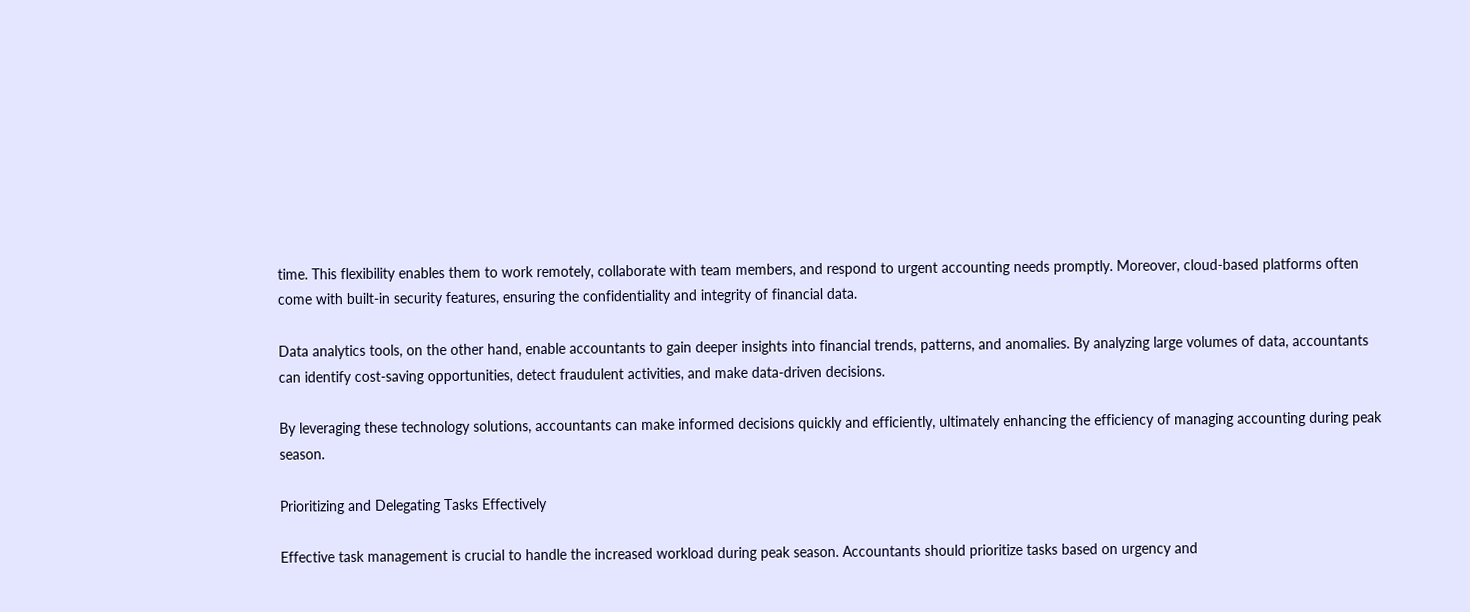time. This flexibility enables them to work remotely, collaborate with team members, and respond to urgent accounting needs promptly. Moreover, cloud-based platforms often come with built-in security features, ensuring the confidentiality and integrity of financial data.

Data analytics tools, on the other hand, enable accountants to gain deeper insights into financial trends, patterns, and anomalies. By analyzing large volumes of data, accountants can identify cost-saving opportunities, detect fraudulent activities, and make data-driven decisions.

By leveraging these technology solutions, accountants can make informed decisions quickly and efficiently, ultimately enhancing the efficiency of managing accounting during peak season.

Prioritizing and Delegating Tasks Effectively

Effective task management is crucial to handle the increased workload during peak season. Accountants should prioritize tasks based on urgency and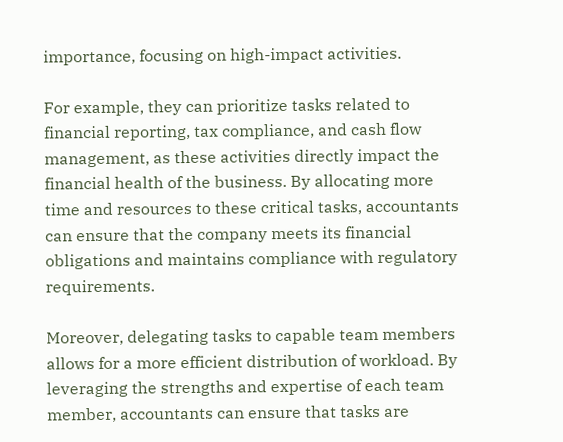importance, focusing on high-impact activities.

For example, they can prioritize tasks related to financial reporting, tax compliance, and cash flow management, as these activities directly impact the financial health of the business. By allocating more time and resources to these critical tasks, accountants can ensure that the company meets its financial obligations and maintains compliance with regulatory requirements.

Moreover, delegating tasks to capable team members allows for a more efficient distribution of workload. By leveraging the strengths and expertise of each team member, accountants can ensure that tasks are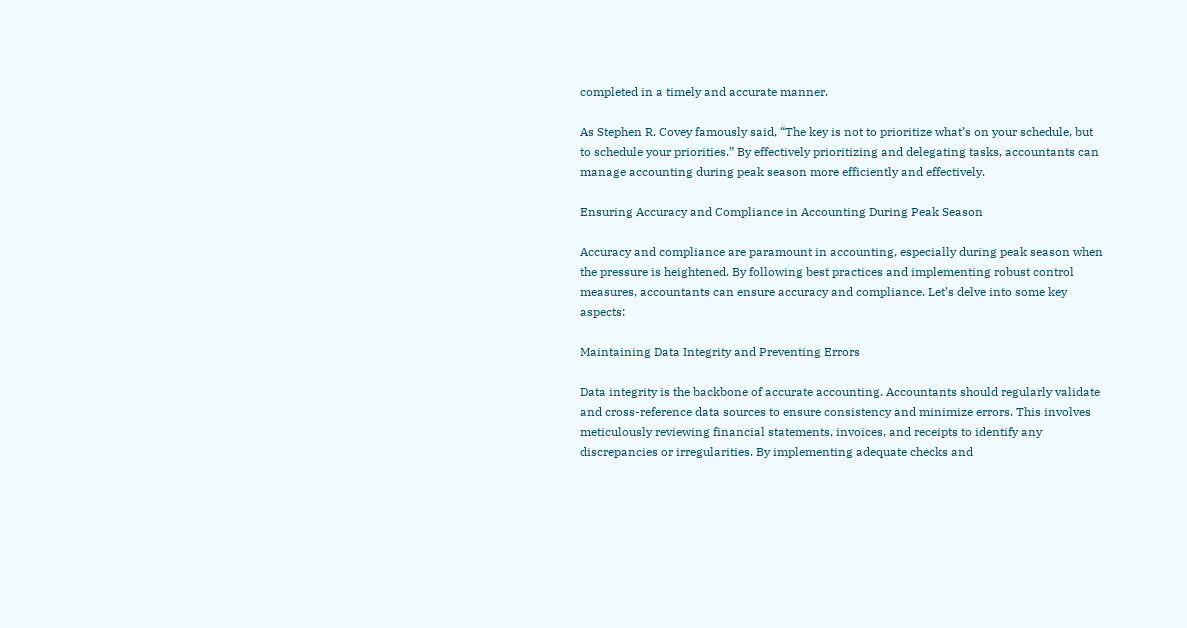completed in a timely and accurate manner.

As Stephen R. Covey famously said, “The key is not to prioritize what’s on your schedule, but to schedule your priorities.” By effectively prioritizing and delegating tasks, accountants can manage accounting during peak season more efficiently and effectively.

Ensuring Accuracy and Compliance in Accounting During Peak Season

Accuracy and compliance are paramount in accounting, especially during peak season when the pressure is heightened. By following best practices and implementing robust control measures, accountants can ensure accuracy and compliance. Let’s delve into some key aspects:

Maintaining Data Integrity and Preventing Errors

Data integrity is the backbone of accurate accounting. Accountants should regularly validate and cross-reference data sources to ensure consistency and minimize errors. This involves meticulously reviewing financial statements, invoices, and receipts to identify any discrepancies or irregularities. By implementing adequate checks and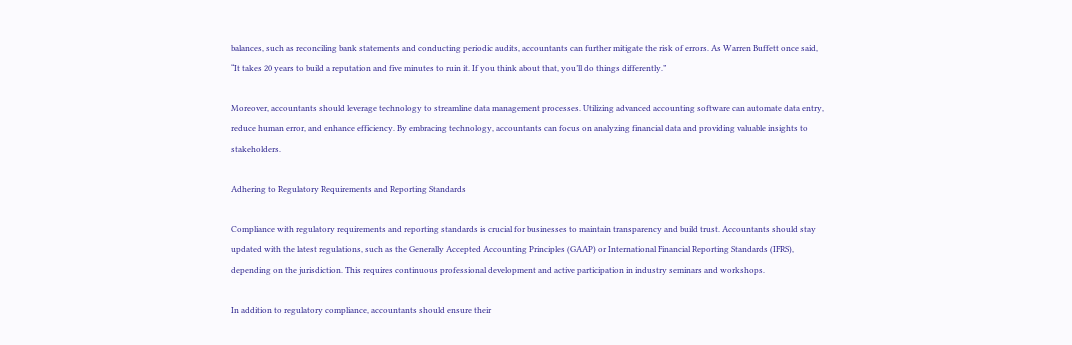balances, such as reconciling bank statements and conducting periodic audits, accountants can further mitigate the risk of errors. As Warren Buffett once said, “It takes 20 years to build a reputation and five minutes to ruin it. If you think about that, you’ll do things differently.”

Moreover, accountants should leverage technology to streamline data management processes. Utilizing advanced accounting software can automate data entry, reduce human error, and enhance efficiency. By embracing technology, accountants can focus on analyzing financial data and providing valuable insights to stakeholders.

Adhering to Regulatory Requirements and Reporting Standards

Compliance with regulatory requirements and reporting standards is crucial for businesses to maintain transparency and build trust. Accountants should stay updated with the latest regulations, such as the Generally Accepted Accounting Principles (GAAP) or International Financial Reporting Standards (IFRS), depending on the jurisdiction. This requires continuous professional development and active participation in industry seminars and workshops.

In addition to regulatory compliance, accountants should ensure their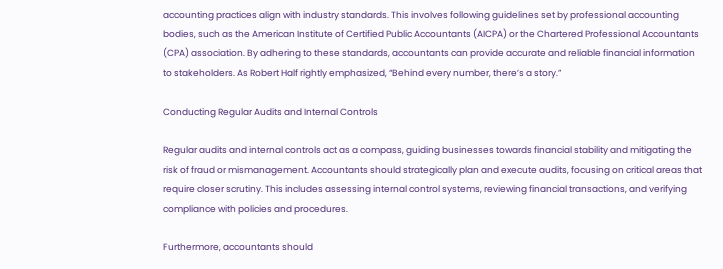accounting practices align with industry standards. This involves following guidelines set by professional accounting bodies, such as the American Institute of Certified Public Accountants (AICPA) or the Chartered Professional Accountants (CPA) association. By adhering to these standards, accountants can provide accurate and reliable financial information to stakeholders. As Robert Half rightly emphasized, “Behind every number, there’s a story.”

Conducting Regular Audits and Internal Controls

Regular audits and internal controls act as a compass, guiding businesses towards financial stability and mitigating the risk of fraud or mismanagement. Accountants should strategically plan and execute audits, focusing on critical areas that require closer scrutiny. This includes assessing internal control systems, reviewing financial transactions, and verifying compliance with policies and procedures.

Furthermore, accountants should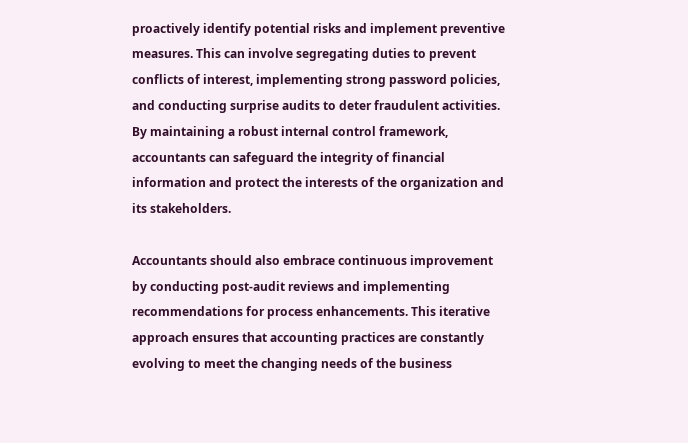proactively identify potential risks and implement preventive measures. This can involve segregating duties to prevent conflicts of interest, implementing strong password policies, and conducting surprise audits to deter fraudulent activities. By maintaining a robust internal control framework, accountants can safeguard the integrity of financial information and protect the interests of the organization and its stakeholders.

Accountants should also embrace continuous improvement by conducting post-audit reviews and implementing recommendations for process enhancements. This iterative approach ensures that accounting practices are constantly evolving to meet the changing needs of the business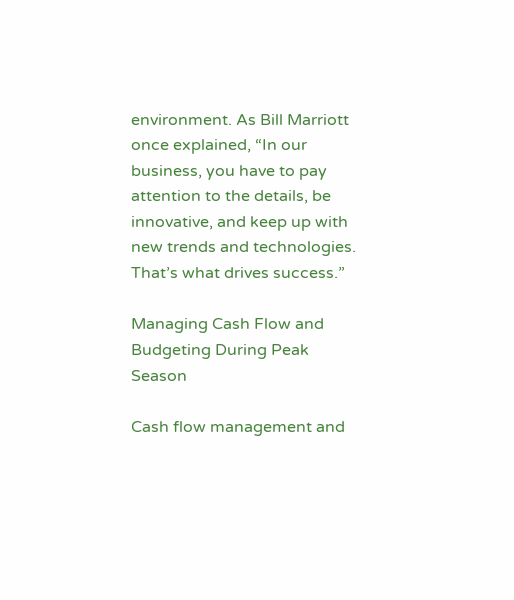environment. As Bill Marriott once explained, “In our business, you have to pay attention to the details, be innovative, and keep up with new trends and technologies. That’s what drives success.”

Managing Cash Flow and Budgeting During Peak Season

Cash flow management and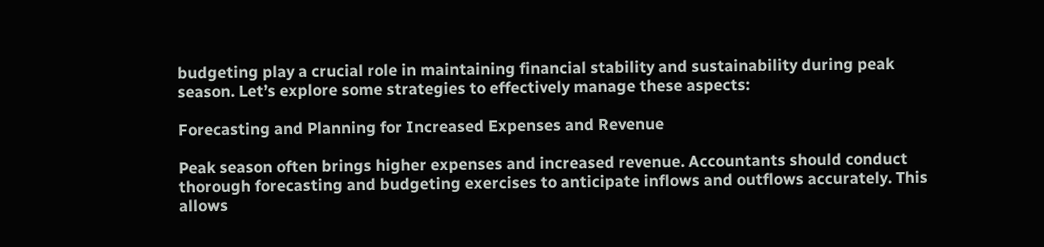budgeting play a crucial role in maintaining financial stability and sustainability during peak season. Let’s explore some strategies to effectively manage these aspects:

Forecasting and Planning for Increased Expenses and Revenue

Peak season often brings higher expenses and increased revenue. Accountants should conduct thorough forecasting and budgeting exercises to anticipate inflows and outflows accurately. This allows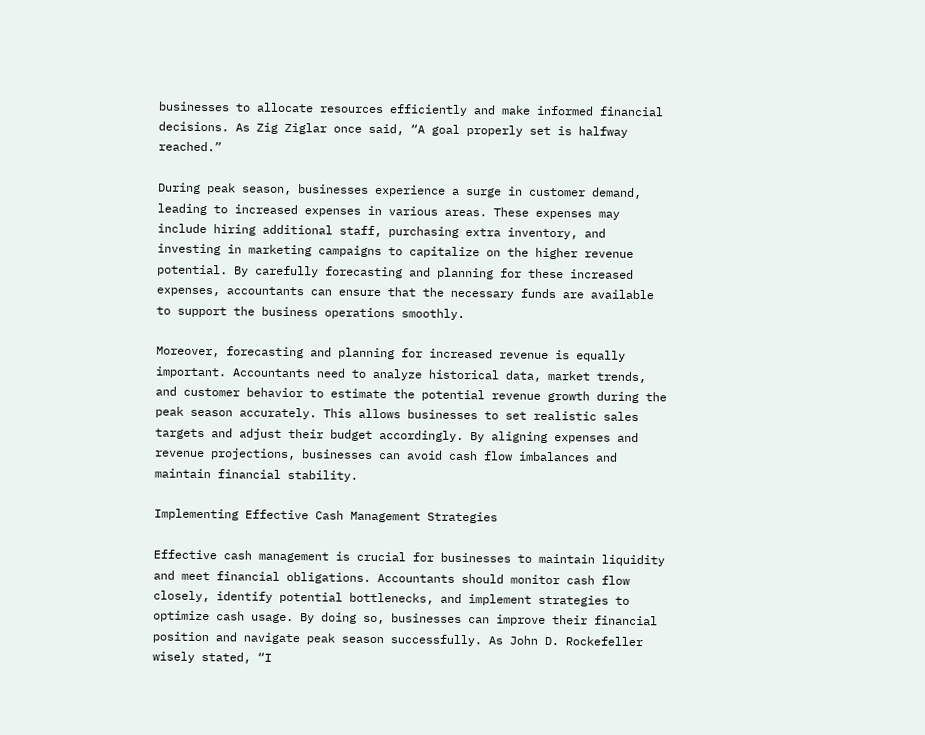businesses to allocate resources efficiently and make informed financial decisions. As Zig Ziglar once said, “A goal properly set is halfway reached.”

During peak season, businesses experience a surge in customer demand, leading to increased expenses in various areas. These expenses may include hiring additional staff, purchasing extra inventory, and investing in marketing campaigns to capitalize on the higher revenue potential. By carefully forecasting and planning for these increased expenses, accountants can ensure that the necessary funds are available to support the business operations smoothly.

Moreover, forecasting and planning for increased revenue is equally important. Accountants need to analyze historical data, market trends, and customer behavior to estimate the potential revenue growth during the peak season accurately. This allows businesses to set realistic sales targets and adjust their budget accordingly. By aligning expenses and revenue projections, businesses can avoid cash flow imbalances and maintain financial stability.

Implementing Effective Cash Management Strategies

Effective cash management is crucial for businesses to maintain liquidity and meet financial obligations. Accountants should monitor cash flow closely, identify potential bottlenecks, and implement strategies to optimize cash usage. By doing so, businesses can improve their financial position and navigate peak season successfully. As John D. Rockefeller wisely stated, “I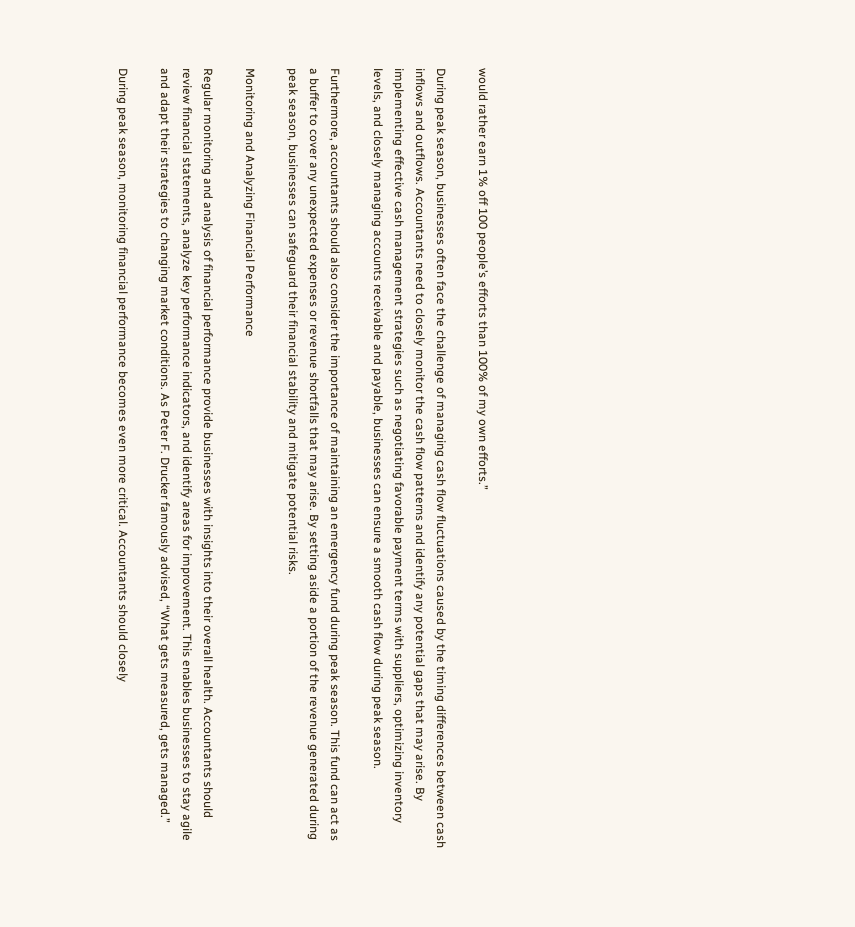would rather earn 1% off 100 people’s efforts than 100% of my own efforts.”

During peak season, businesses often face the challenge of managing cash flow fluctuations caused by the timing differences between cash inflows and outflows. Accountants need to closely monitor the cash flow patterns and identify any potential gaps that may arise. By implementing effective cash management strategies such as negotiating favorable payment terms with suppliers, optimizing inventory levels, and closely managing accounts receivable and payable, businesses can ensure a smooth cash flow during peak season.

Furthermore, accountants should also consider the importance of maintaining an emergency fund during peak season. This fund can act as a buffer to cover any unexpected expenses or revenue shortfalls that may arise. By setting aside a portion of the revenue generated during peak season, businesses can safeguard their financial stability and mitigate potential risks.

Monitoring and Analyzing Financial Performance

Regular monitoring and analysis of financial performance provide businesses with insights into their overall health. Accountants should review financial statements, analyze key performance indicators, and identify areas for improvement. This enables businesses to stay agile and adapt their strategies to changing market conditions. As Peter F. Drucker famously advised, “What gets measured, gets managed.”

During peak season, monitoring financial performance becomes even more critical. Accountants should closely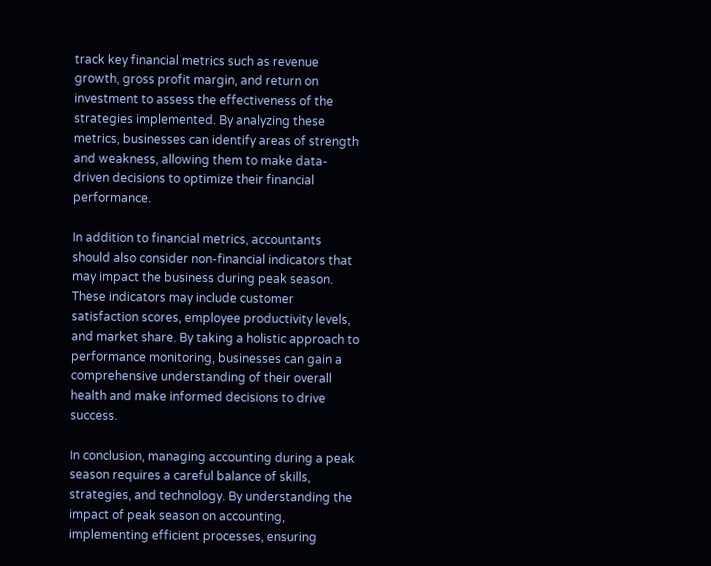track key financial metrics such as revenue growth, gross profit margin, and return on investment to assess the effectiveness of the strategies implemented. By analyzing these metrics, businesses can identify areas of strength and weakness, allowing them to make data-driven decisions to optimize their financial performance.

In addition to financial metrics, accountants should also consider non-financial indicators that may impact the business during peak season. These indicators may include customer satisfaction scores, employee productivity levels, and market share. By taking a holistic approach to performance monitoring, businesses can gain a comprehensive understanding of their overall health and make informed decisions to drive success.

In conclusion, managing accounting during a peak season requires a careful balance of skills, strategies, and technology. By understanding the impact of peak season on accounting, implementing efficient processes, ensuring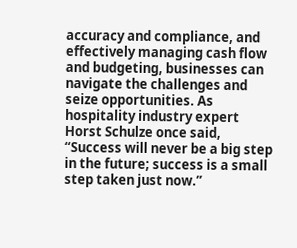accuracy and compliance, and effectively managing cash flow and budgeting, businesses can navigate the challenges and seize opportunities. As hospitality industry expert Horst Schulze once said, “Success will never be a big step in the future; success is a small step taken just now.”